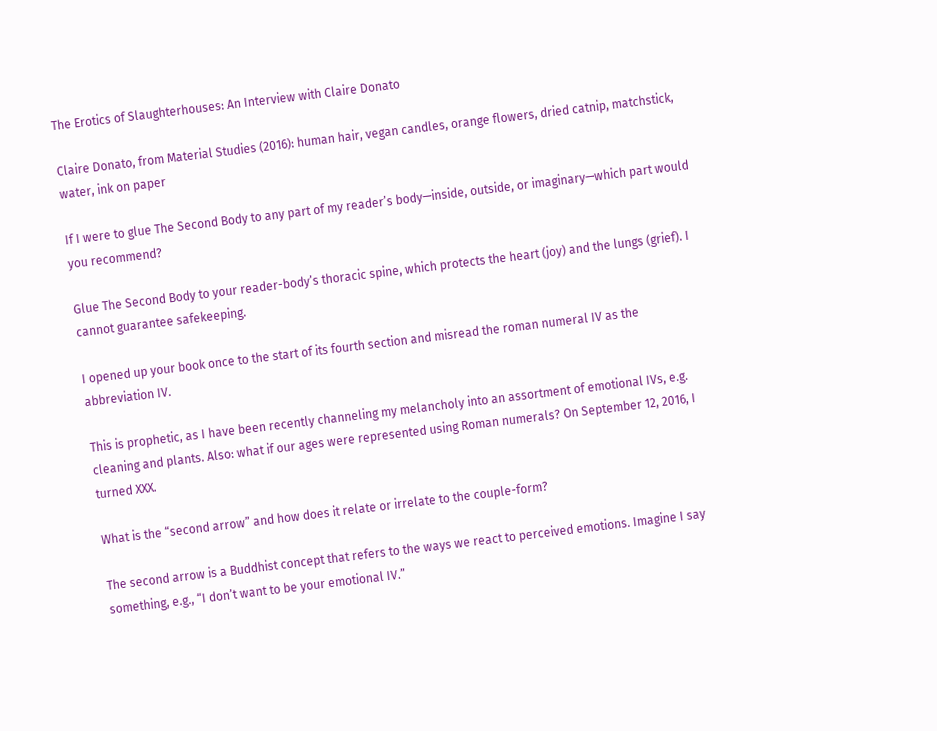The Erotics of Slaughterhouses: An Interview with Claire Donato

Claire Donato, from Material Studies (2016): human hair, vegan candles, orange flowers, dried catnip, matchstick, water, ink on paper

If I were to glue The Second Body to any part of my reader’s body—inside, outside, or imaginary—which part would you recommend?

Glue The Second Body to your reader-body’s thoracic spine, which protects the heart (joy) and the lungs (grief). I cannot guarantee safekeeping.

I opened up your book once to the start of its fourth section and misread the roman numeral IV as the abbreviation IV.

This is prophetic, as I have been recently channeling my melancholy into an assortment of emotional IVs, e.g. cleaning and plants. Also: what if our ages were represented using Roman numerals? On September 12, 2016, I turned XXX.

What is the “second arrow” and how does it relate or irrelate to the couple-form?

The second arrow is a Buddhist concept that refers to the ways we react to perceived emotions. Imagine I say something, e.g., “I don’t want to be your emotional IV.”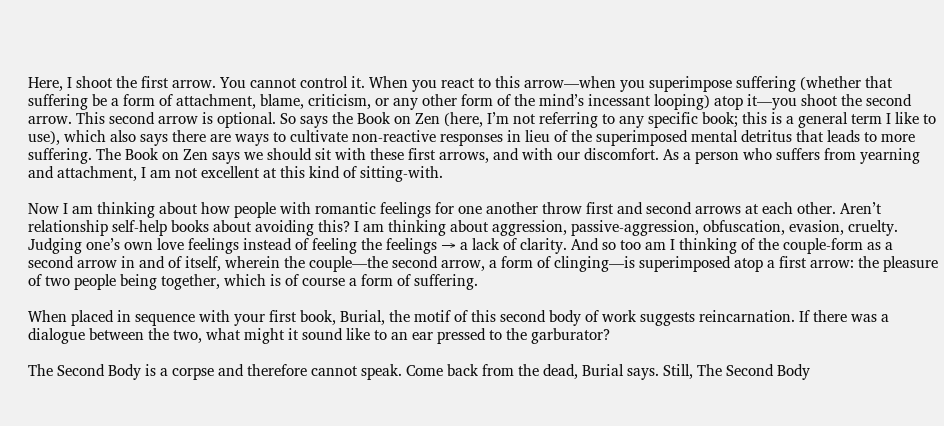Here, I shoot the first arrow. You cannot control it. When you react to this arrow—when you superimpose suffering (whether that suffering be a form of attachment, blame, criticism, or any other form of the mind’s incessant looping) atop it—you shoot the second arrow. This second arrow is optional. So says the Book on Zen (here, I’m not referring to any specific book; this is a general term I like to use), which also says there are ways to cultivate non-reactive responses in lieu of the superimposed mental detritus that leads to more suffering. The Book on Zen says we should sit with these first arrows, and with our discomfort. As a person who suffers from yearning and attachment, I am not excellent at this kind of sitting-with.

Now I am thinking about how people with romantic feelings for one another throw first and second arrows at each other. Aren’t relationship self-help books about avoiding this? I am thinking about aggression, passive-aggression, obfuscation, evasion, cruelty. Judging one’s own love feelings instead of feeling the feelings → a lack of clarity. And so too am I thinking of the couple-form as a second arrow in and of itself, wherein the couple—the second arrow, a form of clinging—is superimposed atop a first arrow: the pleasure of two people being together, which is of course a form of suffering.

When placed in sequence with your first book, Burial, the motif of this second body of work suggests reincarnation. If there was a dialogue between the two, what might it sound like to an ear pressed to the garburator?

The Second Body is a corpse and therefore cannot speak. Come back from the dead, Burial says. Still, The Second Body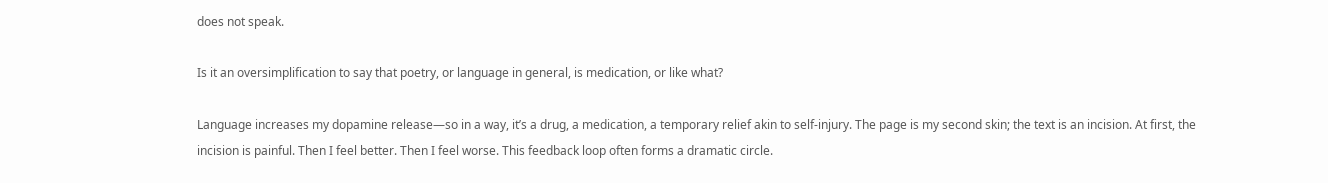does not speak.

Is it an oversimplification to say that poetry, or language in general, is medication, or like what?

Language increases my dopamine release—so in a way, it’s a drug, a medication, a temporary relief akin to self-injury. The page is my second skin; the text is an incision. At first, the incision is painful. Then I feel better. Then I feel worse. This feedback loop often forms a dramatic circle.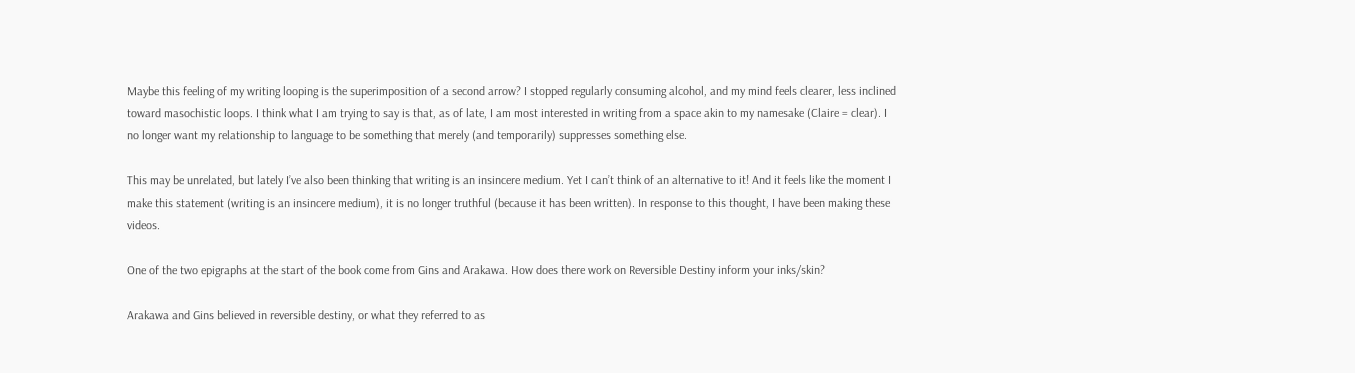Maybe this feeling of my writing looping is the superimposition of a second arrow? I stopped regularly consuming alcohol, and my mind feels clearer, less inclined toward masochistic loops. I think what I am trying to say is that, as of late, I am most interested in writing from a space akin to my namesake (Claire = clear). I no longer want my relationship to language to be something that merely (and temporarily) suppresses something else.

This may be unrelated, but lately I’ve also been thinking that writing is an insincere medium. Yet I can’t think of an alternative to it! And it feels like the moment I make this statement (writing is an insincere medium), it is no longer truthful (because it has been written). In response to this thought, I have been making these videos.

One of the two epigraphs at the start of the book come from Gins and Arakawa. How does there work on Reversible Destiny inform your inks/skin?

Arakawa and Gins believed in reversible destiny, or what they referred to as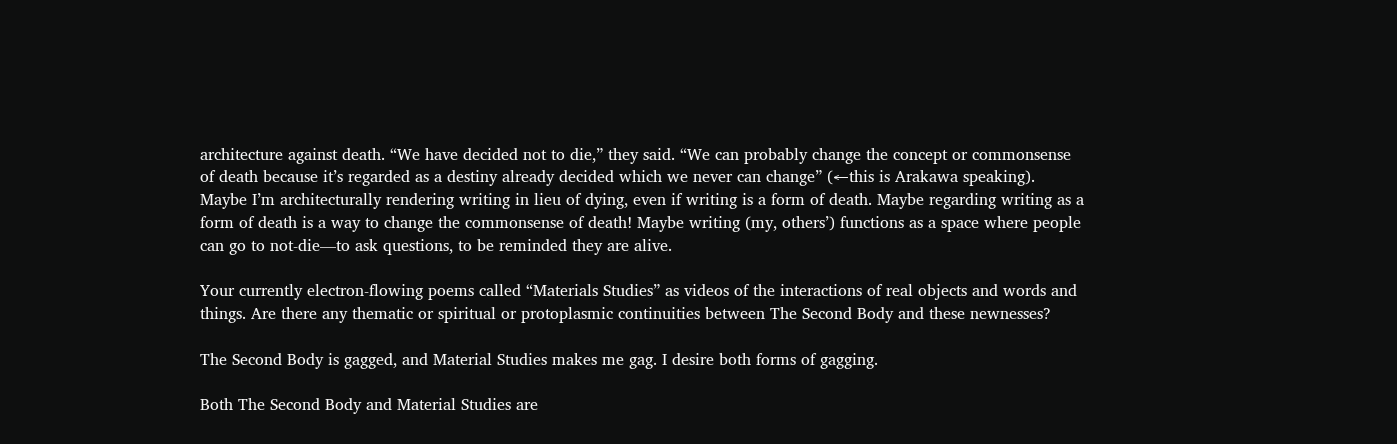architecture against death. “We have decided not to die,” they said. “We can probably change the concept or commonsense of death because it’s regarded as a destiny already decided which we never can change” (←this is Arakawa speaking). Maybe I’m architecturally rendering writing in lieu of dying, even if writing is a form of death. Maybe regarding writing as a form of death is a way to change the commonsense of death! Maybe writing (my, others’) functions as a space where people can go to not-die—to ask questions, to be reminded they are alive.

Your currently electron-flowing poems called “Materials Studies” as videos of the interactions of real objects and words and things. Are there any thematic or spiritual or protoplasmic continuities between The Second Body and these newnesses?

The Second Body is gagged, and Material Studies makes me gag. I desire both forms of gagging.

Both The Second Body and Material Studies are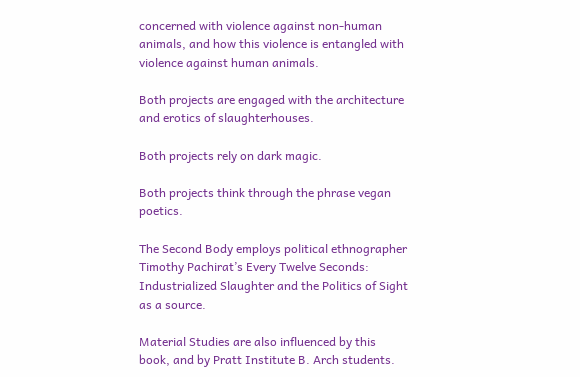concerned with violence against non-human animals, and how this violence is entangled with violence against human animals.

Both projects are engaged with the architecture and erotics of slaughterhouses.

Both projects rely on dark magic.

Both projects think through the phrase vegan poetics.

The Second Body employs political ethnographer Timothy Pachirat’s Every Twelve Seconds: Industrialized Slaughter and the Politics of Sight as a source.

Material Studies are also influenced by this book, and by Pratt Institute B. Arch students.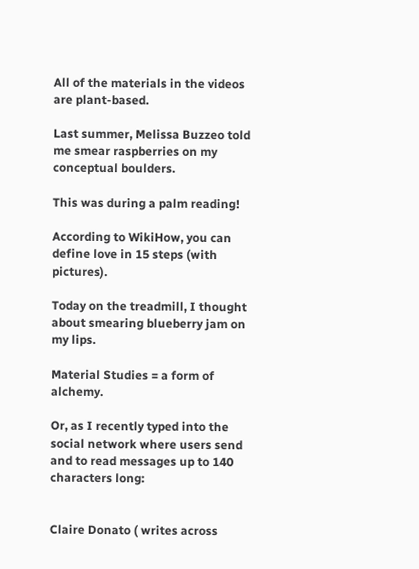All of the materials in the videos are plant-based.

Last summer, Melissa Buzzeo told me smear raspberries on my conceptual boulders.

This was during a palm reading!

According to WikiHow, you can define love in 15 steps (with pictures).

Today on the treadmill, I thought about smearing blueberry jam on my lips.

Material Studies = a form of alchemy.

Or, as I recently typed into the social network where users send and to read messages up to 140 characters long:


Claire Donato ( writes across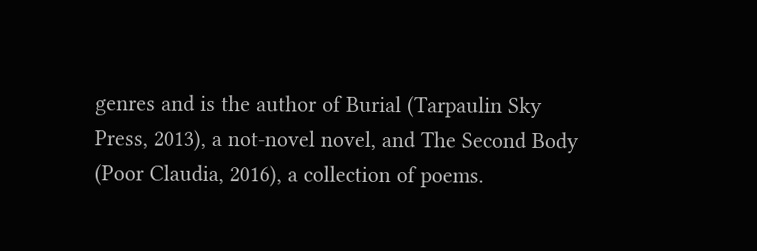genres and is the author of Burial (Tarpaulin Sky Press, 2013), a not-novel novel, and The Second Body (Poor Claudia, 2016), a collection of poems.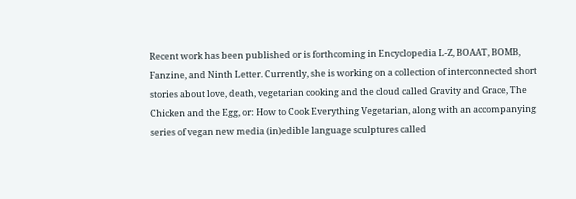Recent work has been published or is forthcoming in Encyclopedia L-Z, BOAAT, BOMB, Fanzine, and Ninth Letter. Currently, she is working on a collection of interconnected short stories about love, death, vegetarian cooking and the cloud called Gravity and Grace, The Chicken and the Egg, or: How to Cook Everything Vegetarian, along with an accompanying series of vegan new media (in)edible language sculptures called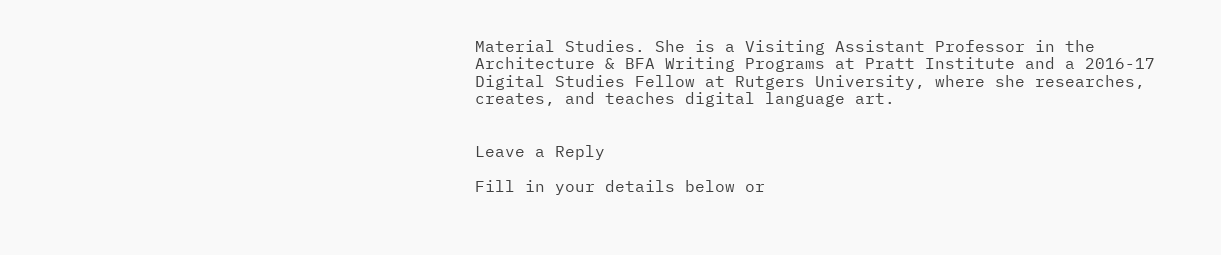Material Studies. She is a Visiting Assistant Professor in the Architecture & BFA Writing Programs at Pratt Institute and a 2016-17 Digital Studies Fellow at Rutgers University, where she researches, creates, and teaches digital language art.


Leave a Reply

Fill in your details below or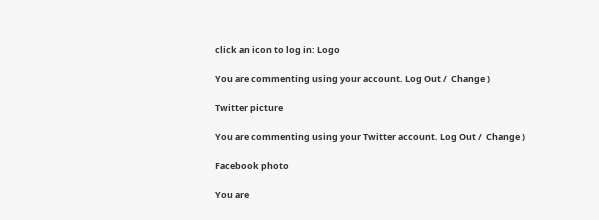click an icon to log in: Logo

You are commenting using your account. Log Out /  Change )

Twitter picture

You are commenting using your Twitter account. Log Out /  Change )

Facebook photo

You are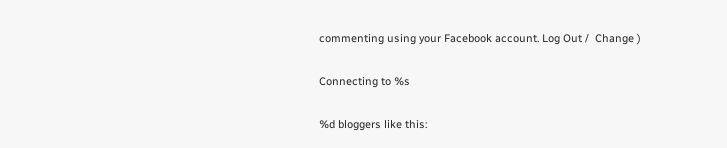commenting using your Facebook account. Log Out /  Change )

Connecting to %s

%d bloggers like this: